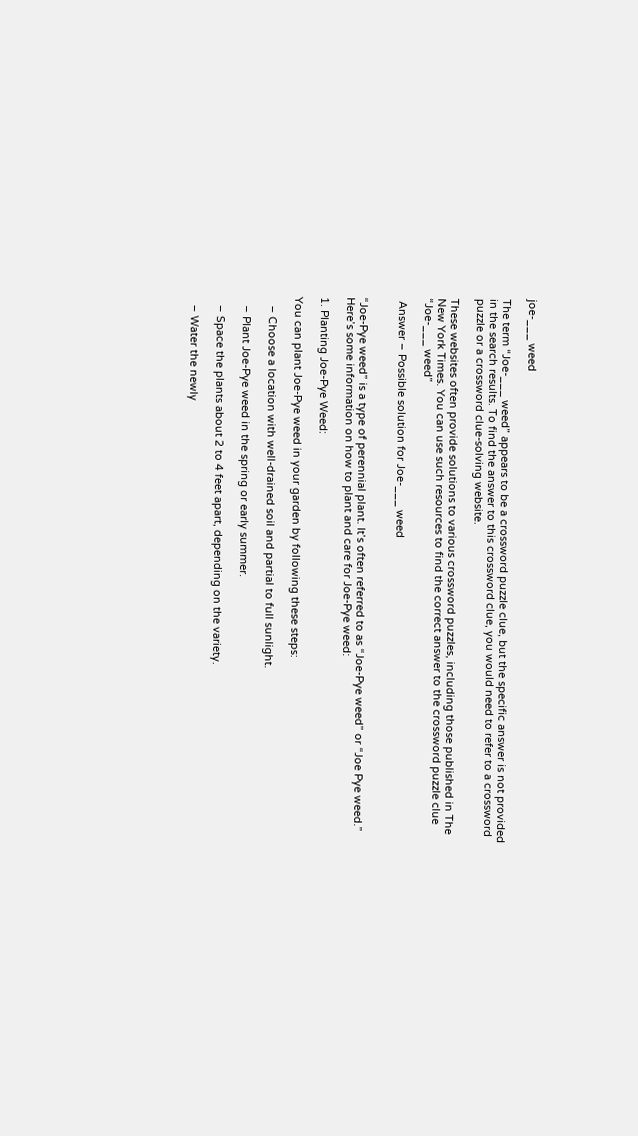joe-___ weed

The term “Joe-___ weed” appears to be a crossword puzzle clue, but the specific answer is not provided in the search results. To find the answer to this crossword clue, you would need to refer to a crossword puzzle or a crossword clue-solving website.

These websites often provide solutions to various crossword puzzles, including those published in The New York Times. You can use such resources to find the correct answer to the crossword puzzle clue “Joe-___ weed”

 Answer – Possible solution for Joe-___ weed


“Joe-Pye weed” is a type of perennial plant. It’s often referred to as “Joe-Pye weed” or “Joe Pye weed.” Here’s some information on how to plant and care for Joe-Pye weed:

1. Planting Joe-Pye Weed:

You can plant Joe-Pye weed in your garden by following these steps:

   – Choose a location with well-drained soil and partial to full sunlight.

   – Plant Joe-Pye weed in the spring or early summer.

   – Space the plants about 2 to 4 feet apart, depending on the variety.

   – Water the newly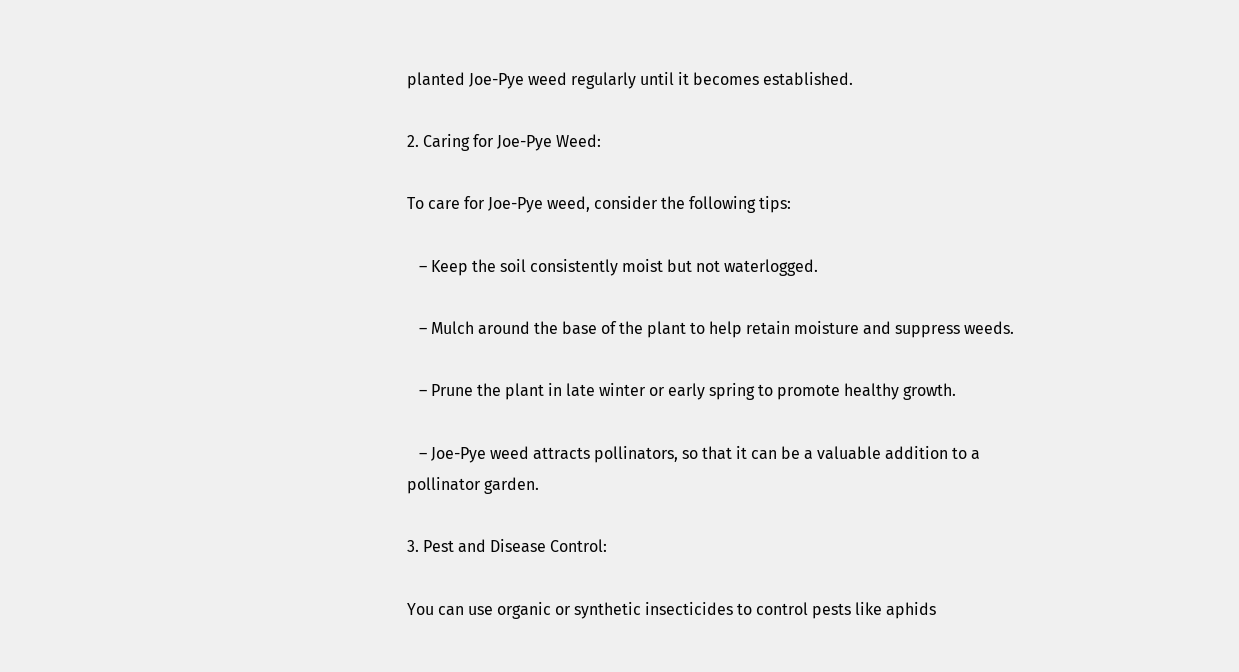planted Joe-Pye weed regularly until it becomes established.

2. Caring for Joe-Pye Weed:

To care for Joe-Pye weed, consider the following tips:

   – Keep the soil consistently moist but not waterlogged.

   – Mulch around the base of the plant to help retain moisture and suppress weeds.

   – Prune the plant in late winter or early spring to promote healthy growth.

   – Joe-Pye weed attracts pollinators, so that it can be a valuable addition to a pollinator garden.

3. Pest and Disease Control:

You can use organic or synthetic insecticides to control pests like aphids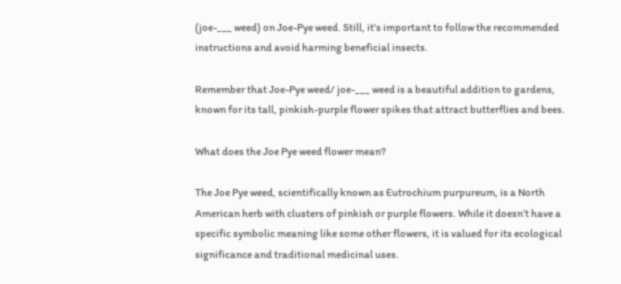(joe-___ weed) on Joe-Pye weed. Still, it’s important to follow the recommended instructions and avoid harming beneficial insects.

Remember that Joe-Pye weed/ joe-___ weed is a beautiful addition to gardens, known for its tall, pinkish-purple flower spikes that attract butterflies and bees.

What does the Joe Pye weed flower mean?

The Joe Pye weed, scientifically known as Eutrochium purpureum, is a North American herb with clusters of pinkish or purple flowers. While it doesn’t have a specific symbolic meaning like some other flowers, it is valued for its ecological significance and traditional medicinal uses.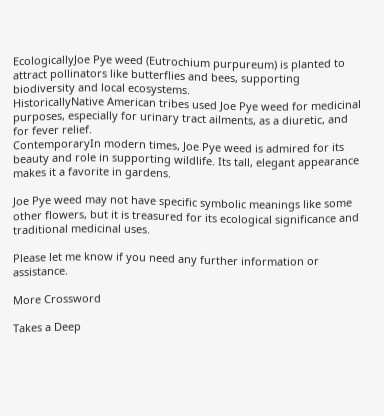EcologicallyJoe Pye weed (Eutrochium purpureum) is planted to attract pollinators like butterflies and bees, supporting biodiversity and local ecosystems.
HistoricallyNative American tribes used Joe Pye weed for medicinal purposes, especially for urinary tract ailments, as a diuretic, and for fever relief.
ContemporaryIn modern times, Joe Pye weed is admired for its beauty and role in supporting wildlife. Its tall, elegant appearance makes it a favorite in gardens.

Joe Pye weed may not have specific symbolic meanings like some other flowers, but it is treasured for its ecological significance and traditional medicinal uses.

Please let me know if you need any further information or assistance.

More Crossword

Takes a Deep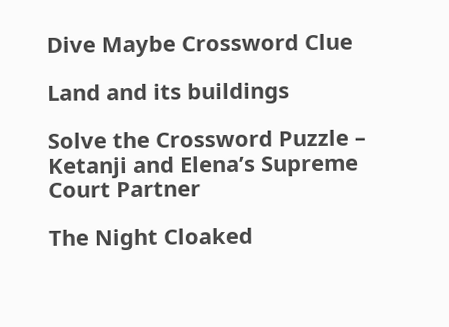Dive Maybe Crossword Clue

Land and its buildings

Solve the Crossword Puzzle – Ketanji and Elena’s Supreme Court Partner

The Night Cloaked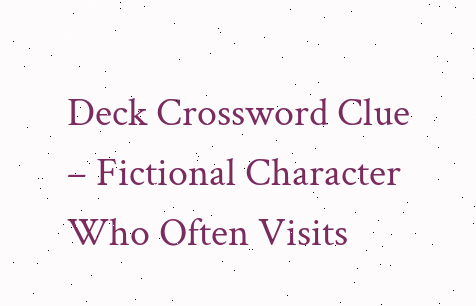Deck Crossword Clue – Fictional Character Who Often Visits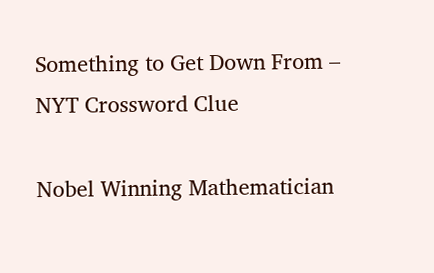Something to Get Down From – NYT Crossword Clue

Nobel Winning Mathematician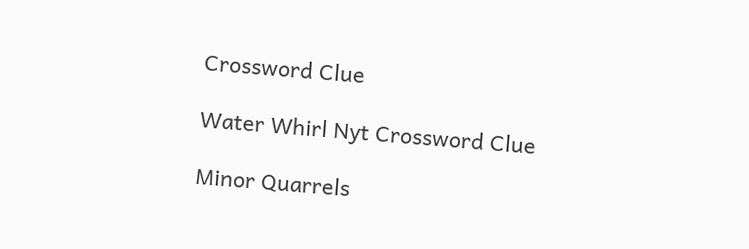Crossword Clue

Water Whirl Nyt Crossword Clue

Minor Quarrels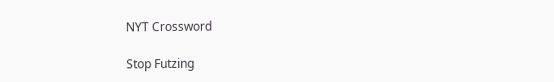NYT Crossword

Stop Futzing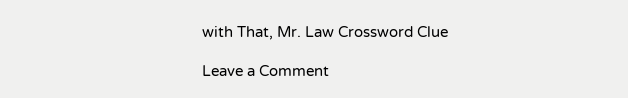with That, Mr. Law Crossword Clue

Leave a Comment